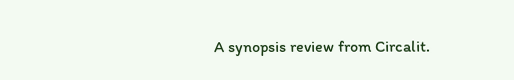A synopsis review from Circalit.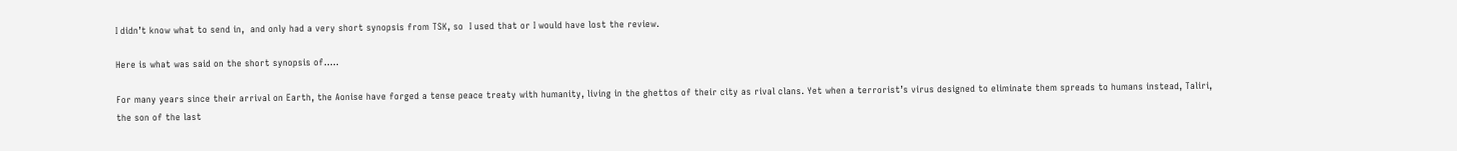I didn’t know what to send in,  and only had a very short synopsis from TSK, so  I used that or I would have lost the review.

Here is what was said on the short synopsis of…..

For many years since their arrival on Earth, the Aonise have forged a tense peace treaty with humanity, living in the ghettos of their city as rival clans. Yet when a terrorist’s virus designed to eliminate them spreads to humans instead, Taliri, the son of the last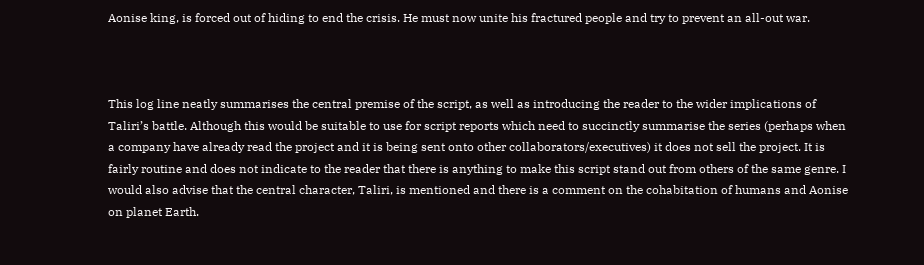Aonise king, is forced out of hiding to end the crisis. He must now unite his fractured people and try to prevent an all-out war.



This log line neatly summarises the central premise of the script, as well as introducing the reader to the wider implications of Taliri’s battle. Although this would be suitable to use for script reports which need to succinctly summarise the series (perhaps when a company have already read the project and it is being sent onto other collaborators/executives) it does not sell the project. It is fairly routine and does not indicate to the reader that there is anything to make this script stand out from others of the same genre. I would also advise that the central character, Taliri, is mentioned and there is a comment on the cohabitation of humans and Aonise on planet Earth.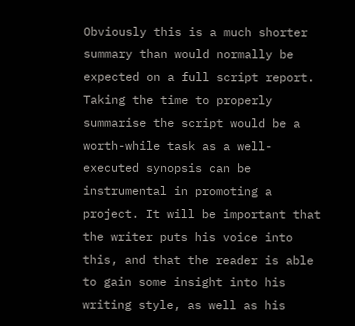Obviously this is a much shorter summary than would normally be expected on a full script report. Taking the time to properly summarise the script would be a worth-while task as a well-executed synopsis can be instrumental in promoting a project. It will be important that the writer puts his voice into this, and that the reader is able to gain some insight into his writing style, as well as his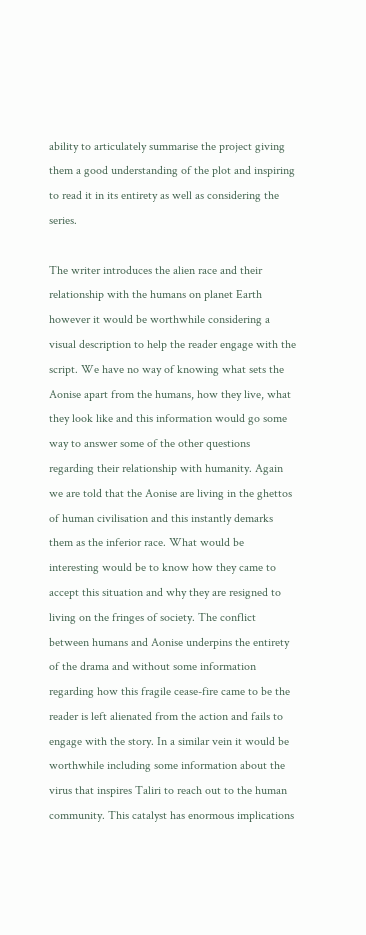ability to articulately summarise the project giving them a good understanding of the plot and inspiring to read it in its entirety as well as considering the series.

The writer introduces the alien race and their relationship with the humans on planet Earth however it would be worthwhile considering a visual description to help the reader engage with the script. We have no way of knowing what sets the Aonise apart from the humans, how they live, what they look like and this information would go some way to answer some of the other questions regarding their relationship with humanity. Again we are told that the Aonise are living in the ghettos of human civilisation and this instantly demarks them as the inferior race. What would be interesting would be to know how they came to accept this situation and why they are resigned to living on the fringes of society. The conflict between humans and Aonise underpins the entirety of the drama and without some information regarding how this fragile cease-fire came to be the reader is left alienated from the action and fails to engage with the story. In a similar vein it would be worthwhile including some information about the virus that inspires Taliri to reach out to the human community. This catalyst has enormous implications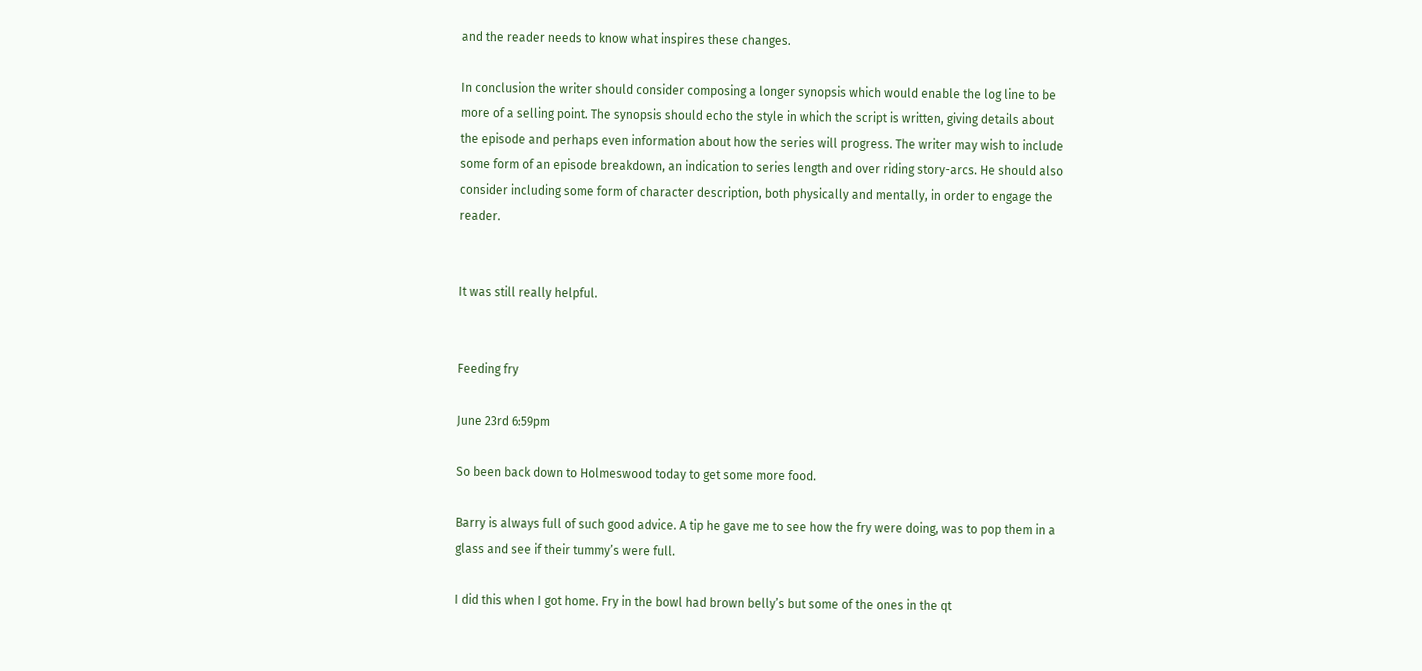and the reader needs to know what inspires these changes.

In conclusion the writer should consider composing a longer synopsis which would enable the log line to be more of a selling point. The synopsis should echo the style in which the script is written, giving details about the episode and perhaps even information about how the series will progress. The writer may wish to include some form of an episode breakdown, an indication to series length and over riding story-arcs. He should also consider including some form of character description, both physically and mentally, in order to engage the reader.


It was still really helpful.


Feeding fry

June 23rd 6:59pm

So been back down to Holmeswood today to get some more food.

Barry is always full of such good advice. A tip he gave me to see how the fry were doing, was to pop them in a glass and see if their tummy’s were full.

I did this when I got home. Fry in the bowl had brown belly’s but some of the ones in the qt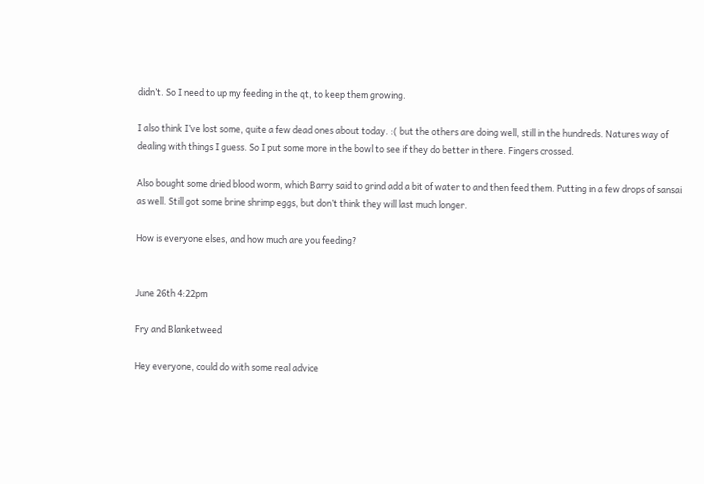didn’t. So I need to up my feeding in the qt, to keep them growing.

I also think I’ve lost some, quite a few dead ones about today. :( but the others are doing well, still in the hundreds. Natures way of dealing with things I guess. So I put some more in the bowl to see if they do better in there. Fingers crossed.

Also bought some dried blood worm, which Barry said to grind add a bit of water to and then feed them. Putting in a few drops of sansai as well. Still got some brine shrimp eggs, but don’t think they will last much longer.

How is everyone elses, and how much are you feeding?


June 26th 4:22pm

Fry and Blanketweed

Hey everyone, could do with some real advice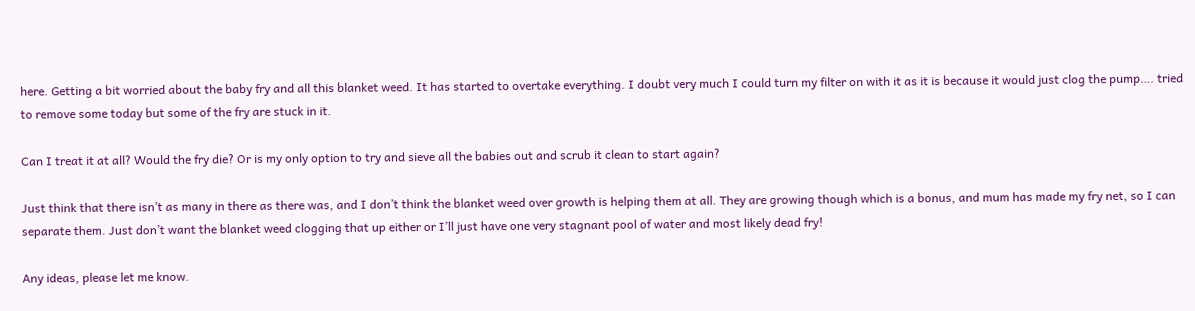here. Getting a bit worried about the baby fry and all this blanket weed. It has started to overtake everything. I doubt very much I could turn my filter on with it as it is because it would just clog the pump…. tried to remove some today but some of the fry are stuck in it.

Can I treat it at all? Would the fry die? Or is my only option to try and sieve all the babies out and scrub it clean to start again?

Just think that there isn’t as many in there as there was, and I don’t think the blanket weed over growth is helping them at all. They are growing though which is a bonus, and mum has made my fry net, so I can separate them. Just don’t want the blanket weed clogging that up either or I’ll just have one very stagnant pool of water and most likely dead fry!

Any ideas, please let me know.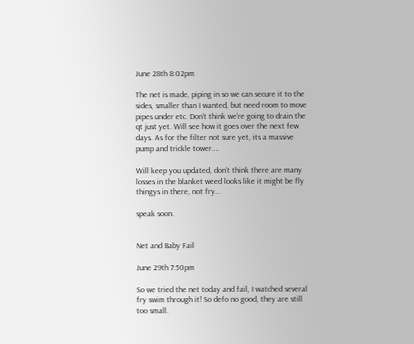June 28th 8:02pm

The net is made, piping in so we can secure it to the sides, smaller than I wanted, but need room to move pipes under etc. Don’t think we’re going to drain the qt just yet. Will see how it goes over the next few days. As for the filter not sure yet, its a massive pump and trickle tower….

Will keep you updated, don’t think there are many losses in the blanket weed looks like it might be fly thingys in there, not fry…

speak soon.


Net and Baby Fail

June 29th 7:50pm

So we tried the net today and fail, I watched several fry swim through it! So defo no good, they are still too small.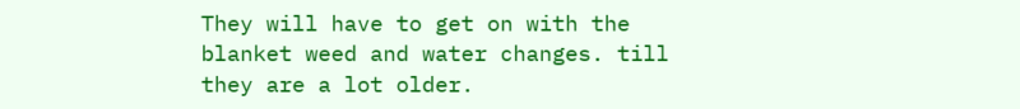They will have to get on with the blanket weed and water changes. till they are a lot older.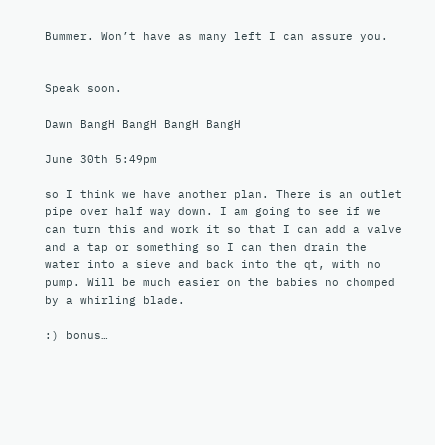Bummer. Won’t have as many left I can assure you.


Speak soon.

Dawn BangH BangH BangH BangH

June 30th 5:49pm

so I think we have another plan. There is an outlet pipe over half way down. I am going to see if we can turn this and work it so that I can add a valve and a tap or something so I can then drain the water into a sieve and back into the qt, with no pump. Will be much easier on the babies no chomped by a whirling blade.

:) bonus…